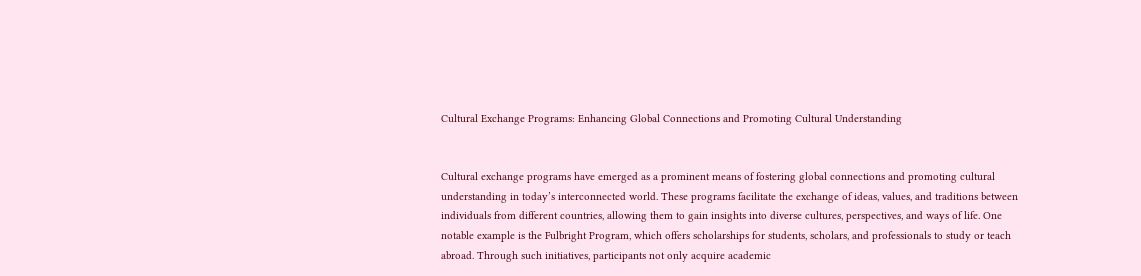Cultural Exchange Programs: Enhancing Global Connections and Promoting Cultural Understanding


Cultural exchange programs have emerged as a prominent means of fostering global connections and promoting cultural understanding in today’s interconnected world. These programs facilitate the exchange of ideas, values, and traditions between individuals from different countries, allowing them to gain insights into diverse cultures, perspectives, and ways of life. One notable example is the Fulbright Program, which offers scholarships for students, scholars, and professionals to study or teach abroad. Through such initiatives, participants not only acquire academic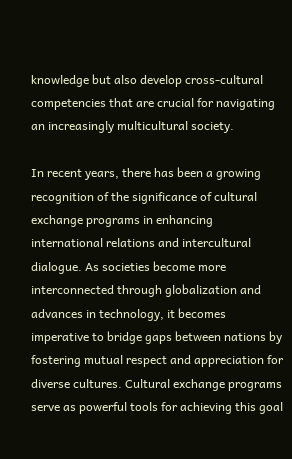knowledge but also develop cross-cultural competencies that are crucial for navigating an increasingly multicultural society.

In recent years, there has been a growing recognition of the significance of cultural exchange programs in enhancing international relations and intercultural dialogue. As societies become more interconnected through globalization and advances in technology, it becomes imperative to bridge gaps between nations by fostering mutual respect and appreciation for diverse cultures. Cultural exchange programs serve as powerful tools for achieving this goal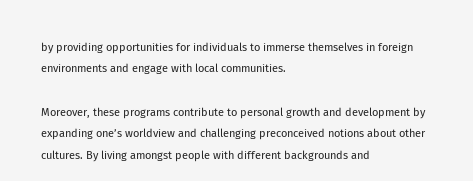by providing opportunities for individuals to immerse themselves in foreign environments and engage with local communities.

Moreover, these programs contribute to personal growth and development by expanding one’s worldview and challenging preconceived notions about other cultures. By living amongst people with different backgrounds and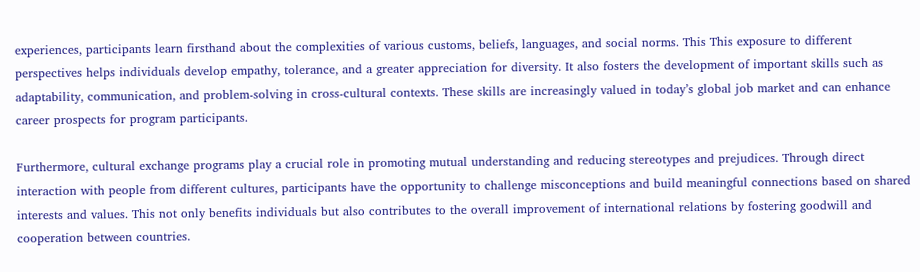experiences, participants learn firsthand about the complexities of various customs, beliefs, languages, and social norms. This This exposure to different perspectives helps individuals develop empathy, tolerance, and a greater appreciation for diversity. It also fosters the development of important skills such as adaptability, communication, and problem-solving in cross-cultural contexts. These skills are increasingly valued in today’s global job market and can enhance career prospects for program participants.

Furthermore, cultural exchange programs play a crucial role in promoting mutual understanding and reducing stereotypes and prejudices. Through direct interaction with people from different cultures, participants have the opportunity to challenge misconceptions and build meaningful connections based on shared interests and values. This not only benefits individuals but also contributes to the overall improvement of international relations by fostering goodwill and cooperation between countries.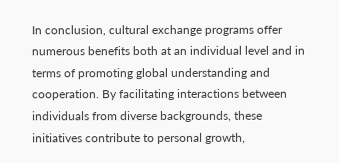In conclusion, cultural exchange programs offer numerous benefits both at an individual level and in terms of promoting global understanding and cooperation. By facilitating interactions between individuals from diverse backgrounds, these initiatives contribute to personal growth,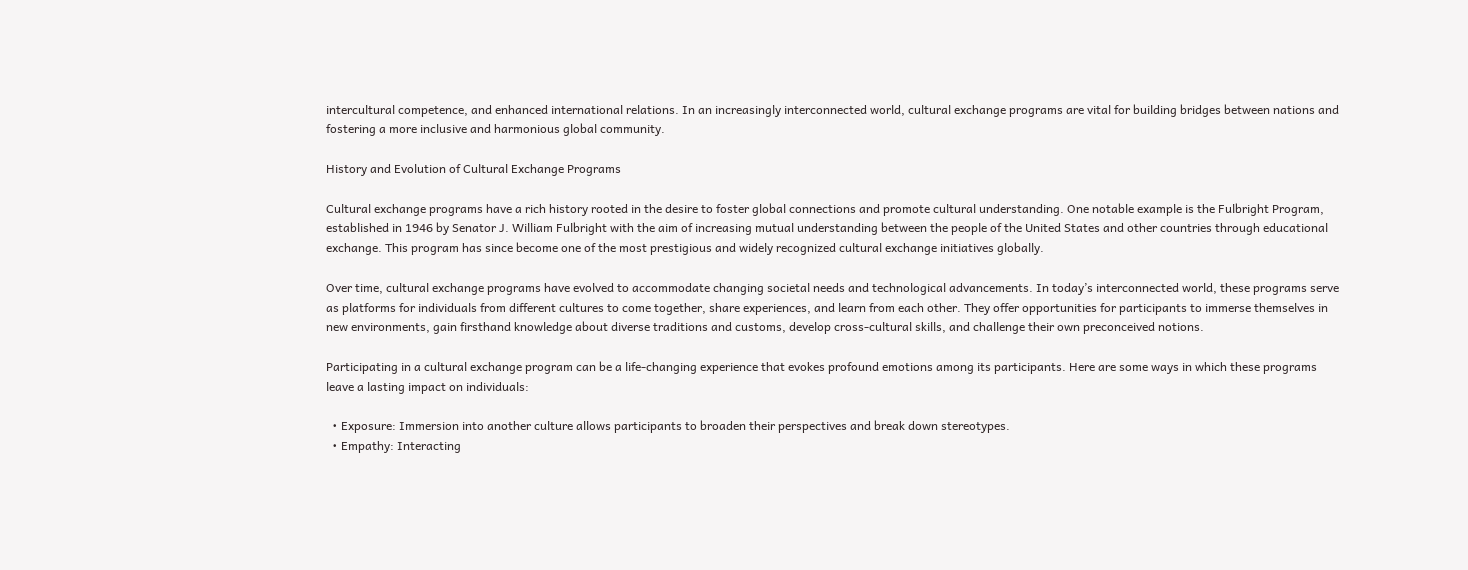intercultural competence, and enhanced international relations. In an increasingly interconnected world, cultural exchange programs are vital for building bridges between nations and fostering a more inclusive and harmonious global community.

History and Evolution of Cultural Exchange Programs

Cultural exchange programs have a rich history rooted in the desire to foster global connections and promote cultural understanding. One notable example is the Fulbright Program, established in 1946 by Senator J. William Fulbright with the aim of increasing mutual understanding between the people of the United States and other countries through educational exchange. This program has since become one of the most prestigious and widely recognized cultural exchange initiatives globally.

Over time, cultural exchange programs have evolved to accommodate changing societal needs and technological advancements. In today’s interconnected world, these programs serve as platforms for individuals from different cultures to come together, share experiences, and learn from each other. They offer opportunities for participants to immerse themselves in new environments, gain firsthand knowledge about diverse traditions and customs, develop cross-cultural skills, and challenge their own preconceived notions.

Participating in a cultural exchange program can be a life-changing experience that evokes profound emotions among its participants. Here are some ways in which these programs leave a lasting impact on individuals:

  • Exposure: Immersion into another culture allows participants to broaden their perspectives and break down stereotypes.
  • Empathy: Interacting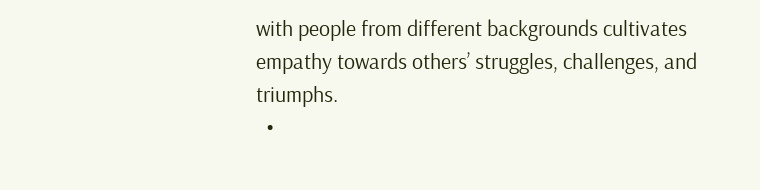with people from different backgrounds cultivates empathy towards others’ struggles, challenges, and triumphs.
  •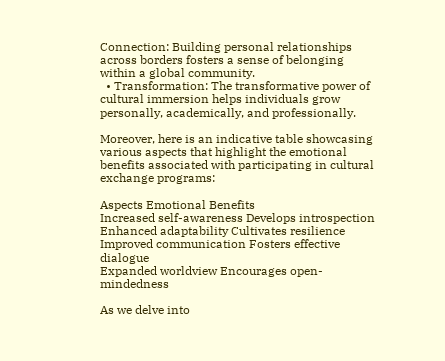Connection: Building personal relationships across borders fosters a sense of belonging within a global community.
  • Transformation: The transformative power of cultural immersion helps individuals grow personally, academically, and professionally.

Moreover, here is an indicative table showcasing various aspects that highlight the emotional benefits associated with participating in cultural exchange programs:

Aspects Emotional Benefits
Increased self-awareness Develops introspection
Enhanced adaptability Cultivates resilience
Improved communication Fosters effective dialogue
Expanded worldview Encourages open-mindedness

As we delve into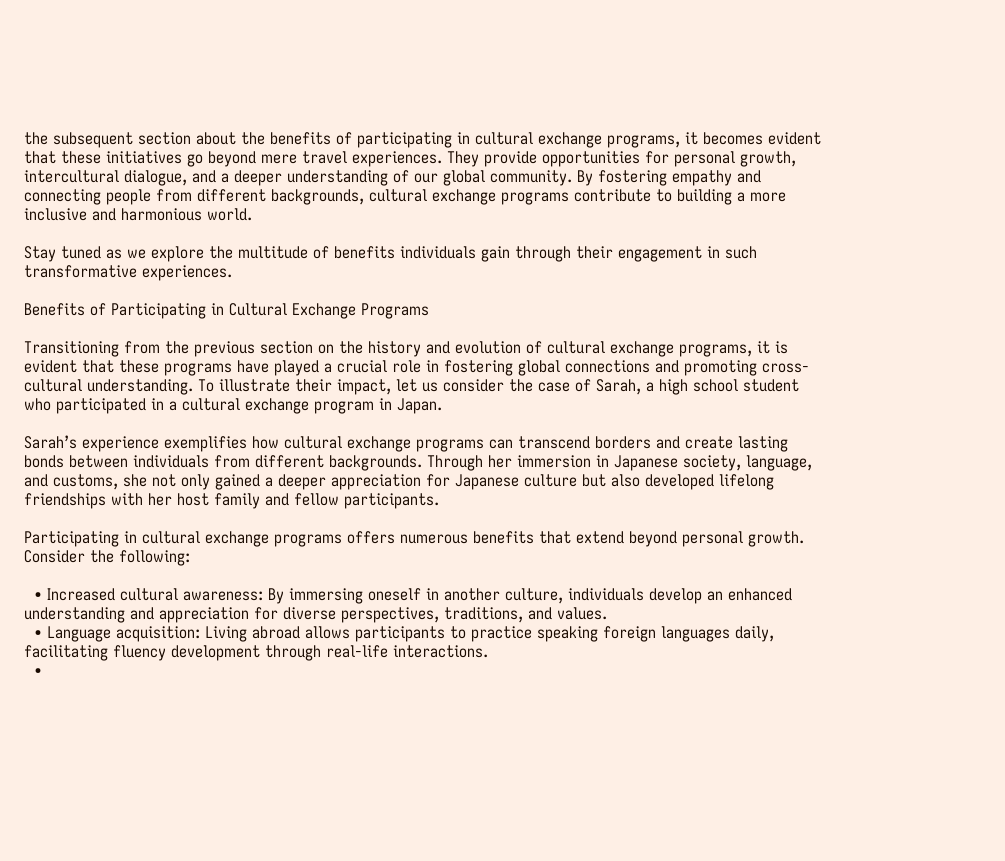the subsequent section about the benefits of participating in cultural exchange programs, it becomes evident that these initiatives go beyond mere travel experiences. They provide opportunities for personal growth, intercultural dialogue, and a deeper understanding of our global community. By fostering empathy and connecting people from different backgrounds, cultural exchange programs contribute to building a more inclusive and harmonious world.

Stay tuned as we explore the multitude of benefits individuals gain through their engagement in such transformative experiences.

Benefits of Participating in Cultural Exchange Programs

Transitioning from the previous section on the history and evolution of cultural exchange programs, it is evident that these programs have played a crucial role in fostering global connections and promoting cross-cultural understanding. To illustrate their impact, let us consider the case of Sarah, a high school student who participated in a cultural exchange program in Japan.

Sarah’s experience exemplifies how cultural exchange programs can transcend borders and create lasting bonds between individuals from different backgrounds. Through her immersion in Japanese society, language, and customs, she not only gained a deeper appreciation for Japanese culture but also developed lifelong friendships with her host family and fellow participants.

Participating in cultural exchange programs offers numerous benefits that extend beyond personal growth. Consider the following:

  • Increased cultural awareness: By immersing oneself in another culture, individuals develop an enhanced understanding and appreciation for diverse perspectives, traditions, and values.
  • Language acquisition: Living abroad allows participants to practice speaking foreign languages daily, facilitating fluency development through real-life interactions.
  •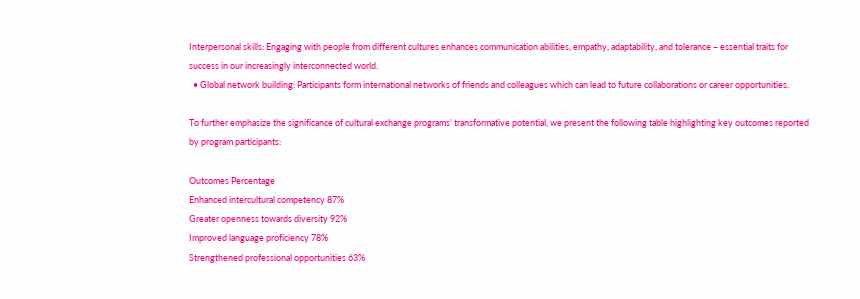Interpersonal skills: Engaging with people from different cultures enhances communication abilities, empathy, adaptability, and tolerance – essential traits for success in our increasingly interconnected world.
  • Global network building: Participants form international networks of friends and colleagues which can lead to future collaborations or career opportunities.

To further emphasize the significance of cultural exchange programs’ transformative potential, we present the following table highlighting key outcomes reported by program participants:

Outcomes Percentage
Enhanced intercultural competency 87%
Greater openness towards diversity 92%
Improved language proficiency 78%
Strengthened professional opportunities 63%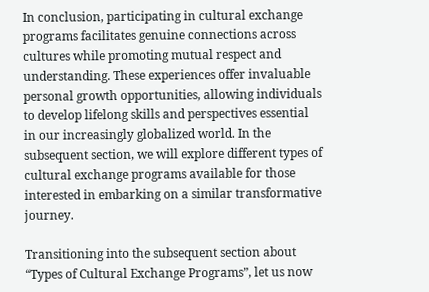In conclusion, participating in cultural exchange programs facilitates genuine connections across cultures while promoting mutual respect and understanding. These experiences offer invaluable personal growth opportunities, allowing individuals to develop lifelong skills and perspectives essential in our increasingly globalized world. In the subsequent section, we will explore different types of cultural exchange programs available for those interested in embarking on a similar transformative journey.

Transitioning into the subsequent section about “Types of Cultural Exchange Programs”, let us now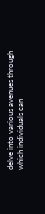delve into various avenues through which individuals can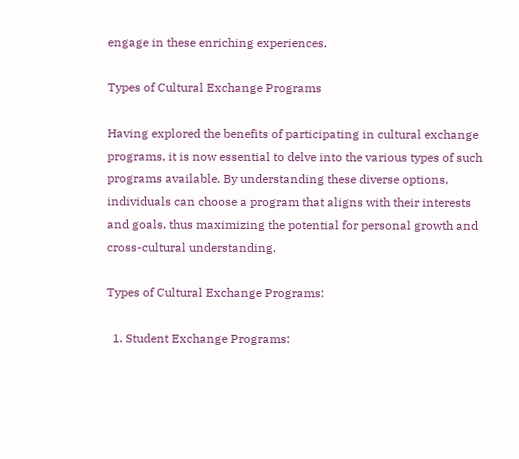engage in these enriching experiences.

Types of Cultural Exchange Programs

Having explored the benefits of participating in cultural exchange programs, it is now essential to delve into the various types of such programs available. By understanding these diverse options, individuals can choose a program that aligns with their interests and goals, thus maximizing the potential for personal growth and cross-cultural understanding.

Types of Cultural Exchange Programs:

  1. Student Exchange Programs: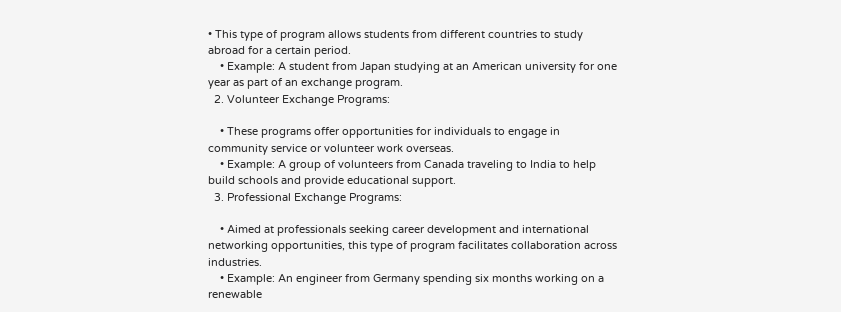• This type of program allows students from different countries to study abroad for a certain period.
    • Example: A student from Japan studying at an American university for one year as part of an exchange program.
  2. Volunteer Exchange Programs:

    • These programs offer opportunities for individuals to engage in community service or volunteer work overseas.
    • Example: A group of volunteers from Canada traveling to India to help build schools and provide educational support.
  3. Professional Exchange Programs:

    • Aimed at professionals seeking career development and international networking opportunities, this type of program facilitates collaboration across industries.
    • Example: An engineer from Germany spending six months working on a renewable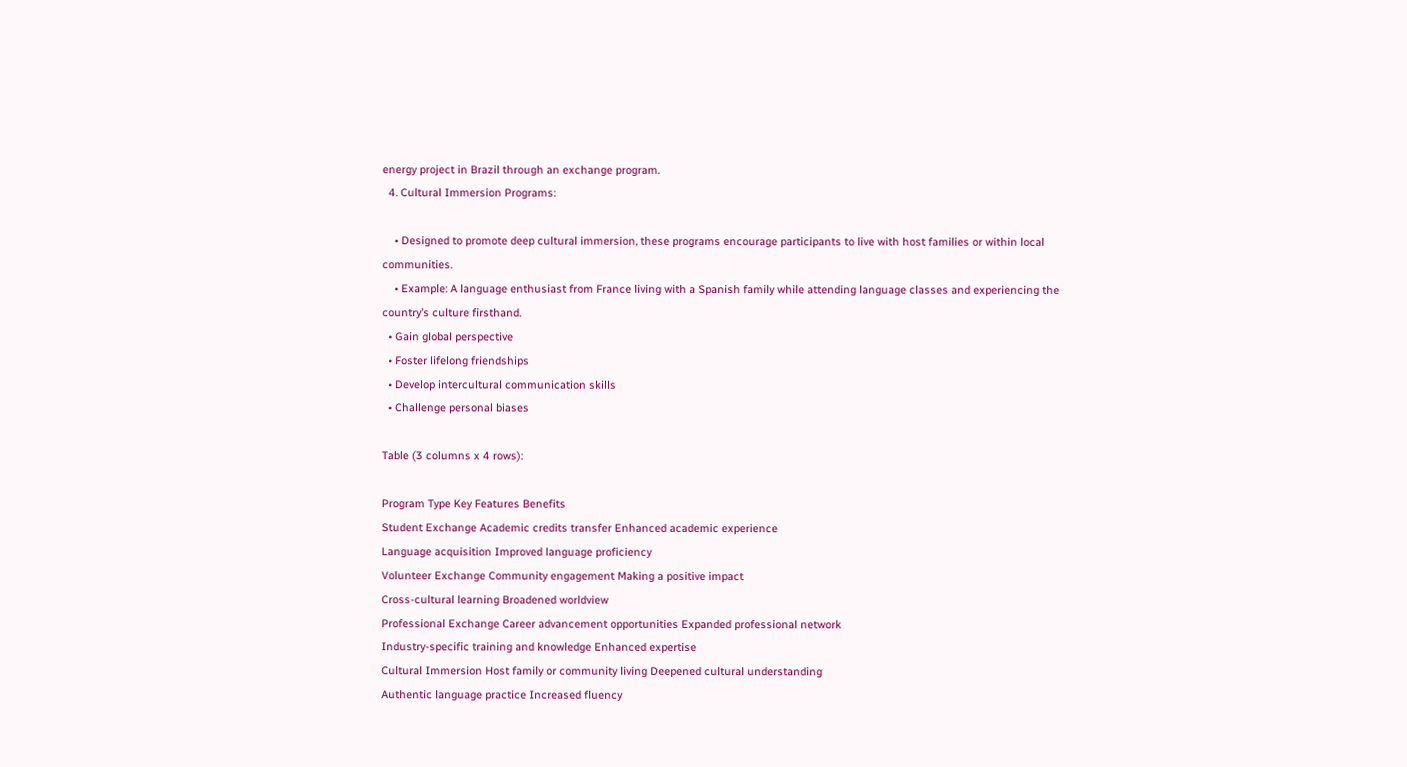energy project in Brazil through an exchange program.
  4. Cultural Immersion Programs:

    • Designed to promote deep cultural immersion, these programs encourage participants to live with host families or within local communities.
    • Example: A language enthusiast from France living with a Spanish family while attending language classes and experiencing the country’s culture firsthand.
  • Gain global perspective
  • Foster lifelong friendships
  • Develop intercultural communication skills
  • Challenge personal biases

Table (3 columns x 4 rows):

Program Type Key Features Benefits
Student Exchange Academic credits transfer Enhanced academic experience
Language acquisition Improved language proficiency
Volunteer Exchange Community engagement Making a positive impact
Cross-cultural learning Broadened worldview
Professional Exchange Career advancement opportunities Expanded professional network
Industry-specific training and knowledge Enhanced expertise
Cultural Immersion Host family or community living Deepened cultural understanding
Authentic language practice Increased fluency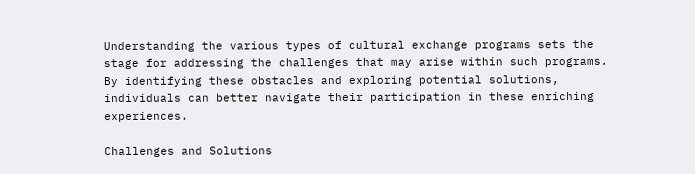Understanding the various types of cultural exchange programs sets the stage for addressing the challenges that may arise within such programs. By identifying these obstacles and exploring potential solutions, individuals can better navigate their participation in these enriching experiences.

Challenges and Solutions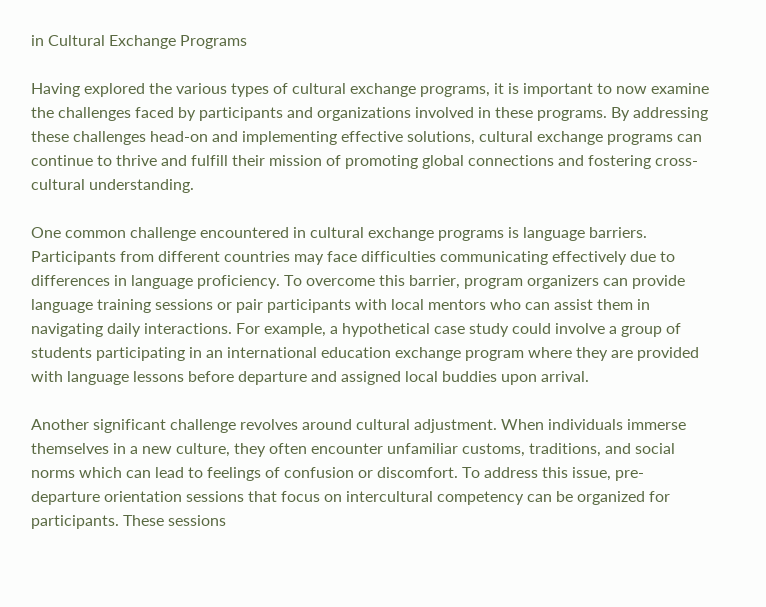in Cultural Exchange Programs

Having explored the various types of cultural exchange programs, it is important to now examine the challenges faced by participants and organizations involved in these programs. By addressing these challenges head-on and implementing effective solutions, cultural exchange programs can continue to thrive and fulfill their mission of promoting global connections and fostering cross-cultural understanding.

One common challenge encountered in cultural exchange programs is language barriers. Participants from different countries may face difficulties communicating effectively due to differences in language proficiency. To overcome this barrier, program organizers can provide language training sessions or pair participants with local mentors who can assist them in navigating daily interactions. For example, a hypothetical case study could involve a group of students participating in an international education exchange program where they are provided with language lessons before departure and assigned local buddies upon arrival.

Another significant challenge revolves around cultural adjustment. When individuals immerse themselves in a new culture, they often encounter unfamiliar customs, traditions, and social norms which can lead to feelings of confusion or discomfort. To address this issue, pre-departure orientation sessions that focus on intercultural competency can be organized for participants. These sessions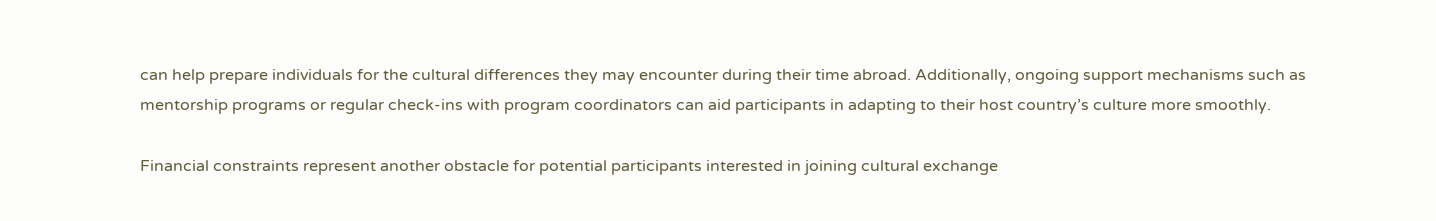can help prepare individuals for the cultural differences they may encounter during their time abroad. Additionally, ongoing support mechanisms such as mentorship programs or regular check-ins with program coordinators can aid participants in adapting to their host country’s culture more smoothly.

Financial constraints represent another obstacle for potential participants interested in joining cultural exchange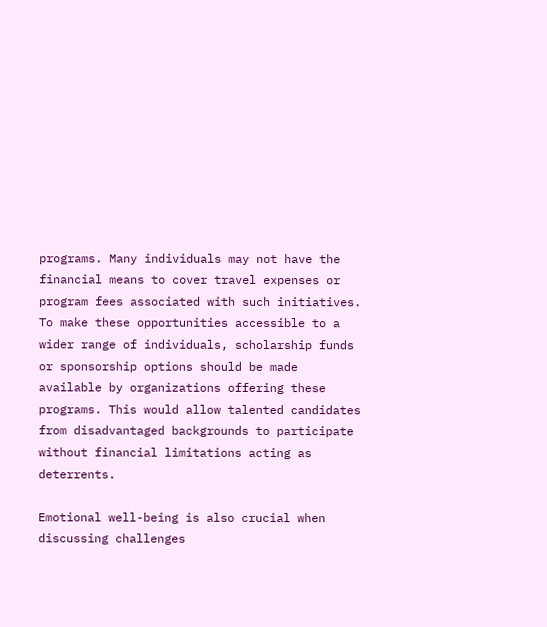programs. Many individuals may not have the financial means to cover travel expenses or program fees associated with such initiatives. To make these opportunities accessible to a wider range of individuals, scholarship funds or sponsorship options should be made available by organizations offering these programs. This would allow talented candidates from disadvantaged backgrounds to participate without financial limitations acting as deterrents.

Emotional well-being is also crucial when discussing challenges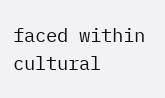faced within cultural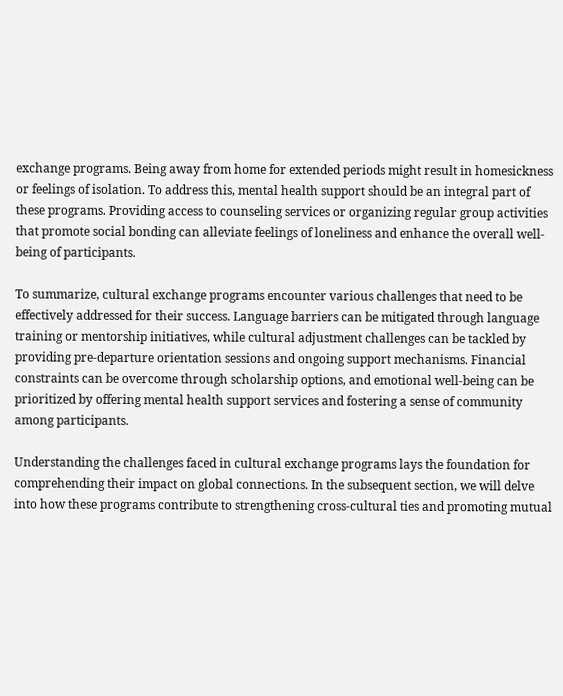exchange programs. Being away from home for extended periods might result in homesickness or feelings of isolation. To address this, mental health support should be an integral part of these programs. Providing access to counseling services or organizing regular group activities that promote social bonding can alleviate feelings of loneliness and enhance the overall well-being of participants.

To summarize, cultural exchange programs encounter various challenges that need to be effectively addressed for their success. Language barriers can be mitigated through language training or mentorship initiatives, while cultural adjustment challenges can be tackled by providing pre-departure orientation sessions and ongoing support mechanisms. Financial constraints can be overcome through scholarship options, and emotional well-being can be prioritized by offering mental health support services and fostering a sense of community among participants.

Understanding the challenges faced in cultural exchange programs lays the foundation for comprehending their impact on global connections. In the subsequent section, we will delve into how these programs contribute to strengthening cross-cultural ties and promoting mutual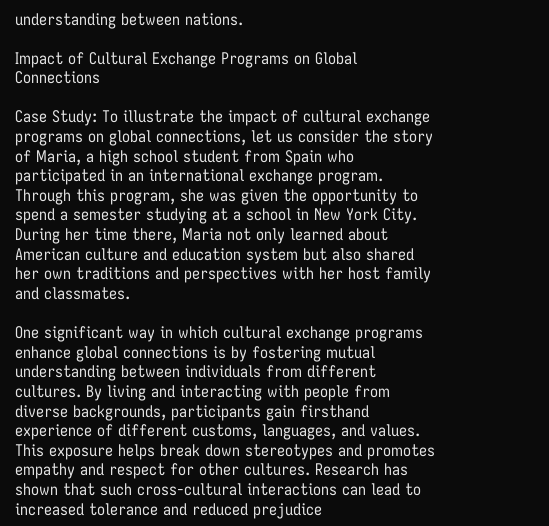understanding between nations.

Impact of Cultural Exchange Programs on Global Connections

Case Study: To illustrate the impact of cultural exchange programs on global connections, let us consider the story of Maria, a high school student from Spain who participated in an international exchange program. Through this program, she was given the opportunity to spend a semester studying at a school in New York City. During her time there, Maria not only learned about American culture and education system but also shared her own traditions and perspectives with her host family and classmates.

One significant way in which cultural exchange programs enhance global connections is by fostering mutual understanding between individuals from different cultures. By living and interacting with people from diverse backgrounds, participants gain firsthand experience of different customs, languages, and values. This exposure helps break down stereotypes and promotes empathy and respect for other cultures. Research has shown that such cross-cultural interactions can lead to increased tolerance and reduced prejudice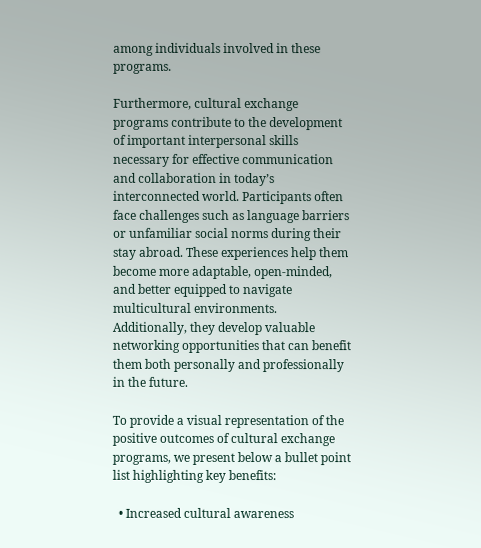among individuals involved in these programs.

Furthermore, cultural exchange programs contribute to the development of important interpersonal skills necessary for effective communication and collaboration in today’s interconnected world. Participants often face challenges such as language barriers or unfamiliar social norms during their stay abroad. These experiences help them become more adaptable, open-minded, and better equipped to navigate multicultural environments. Additionally, they develop valuable networking opportunities that can benefit them both personally and professionally in the future.

To provide a visual representation of the positive outcomes of cultural exchange programs, we present below a bullet point list highlighting key benefits:

  • Increased cultural awareness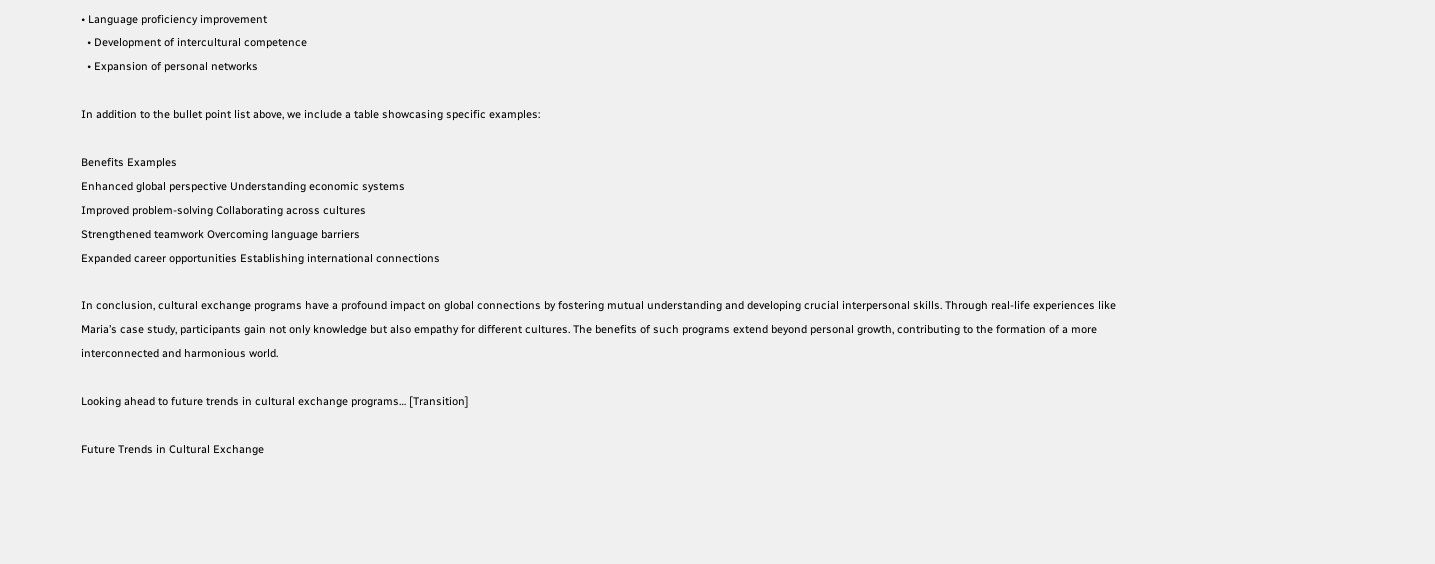• Language proficiency improvement
  • Development of intercultural competence
  • Expansion of personal networks

In addition to the bullet point list above, we include a table showcasing specific examples:

Benefits Examples
Enhanced global perspective Understanding economic systems
Improved problem-solving Collaborating across cultures
Strengthened teamwork Overcoming language barriers
Expanded career opportunities Establishing international connections

In conclusion, cultural exchange programs have a profound impact on global connections by fostering mutual understanding and developing crucial interpersonal skills. Through real-life experiences like Maria’s case study, participants gain not only knowledge but also empathy for different cultures. The benefits of such programs extend beyond personal growth, contributing to the formation of a more interconnected and harmonious world.

Looking ahead to future trends in cultural exchange programs… [Transition]

Future Trends in Cultural Exchange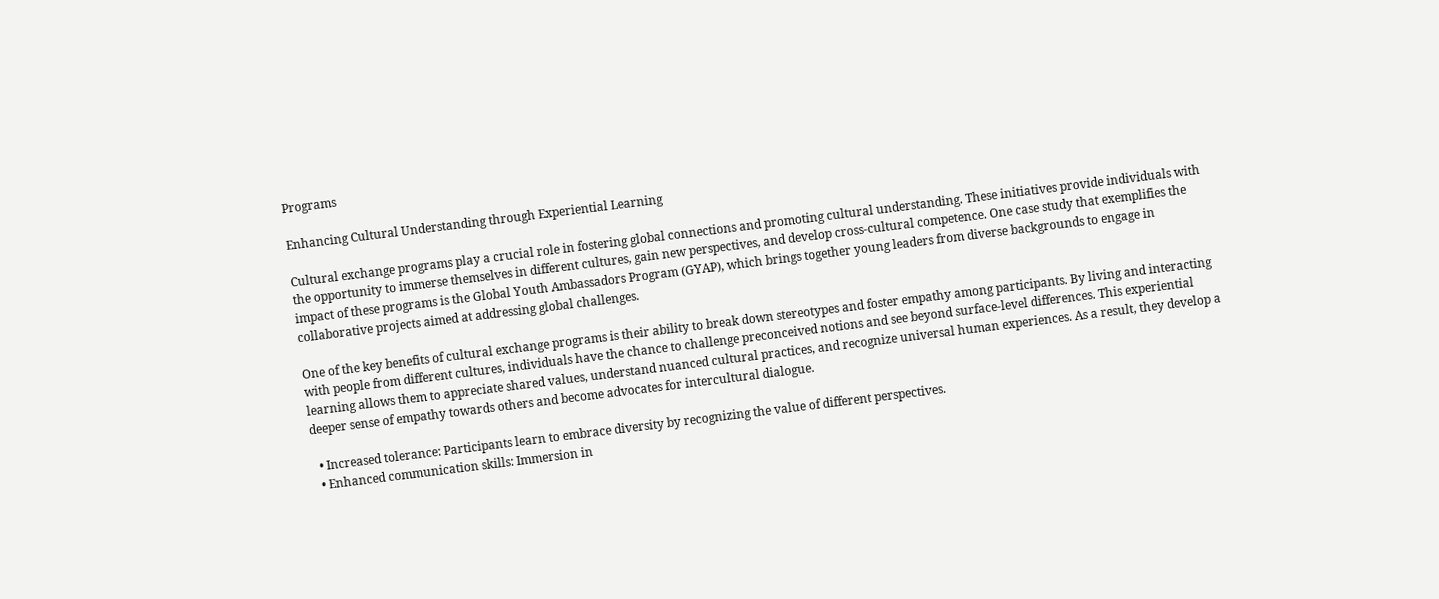Programs

Enhancing Cultural Understanding through Experiential Learning

Cultural exchange programs play a crucial role in fostering global connections and promoting cultural understanding. These initiatives provide individuals with the opportunity to immerse themselves in different cultures, gain new perspectives, and develop cross-cultural competence. One case study that exemplifies the impact of these programs is the Global Youth Ambassadors Program (GYAP), which brings together young leaders from diverse backgrounds to engage in collaborative projects aimed at addressing global challenges.

One of the key benefits of cultural exchange programs is their ability to break down stereotypes and foster empathy among participants. By living and interacting with people from different cultures, individuals have the chance to challenge preconceived notions and see beyond surface-level differences. This experiential learning allows them to appreciate shared values, understand nuanced cultural practices, and recognize universal human experiences. As a result, they develop a deeper sense of empathy towards others and become advocates for intercultural dialogue.

  • Increased tolerance: Participants learn to embrace diversity by recognizing the value of different perspectives.
  • Enhanced communication skills: Immersion in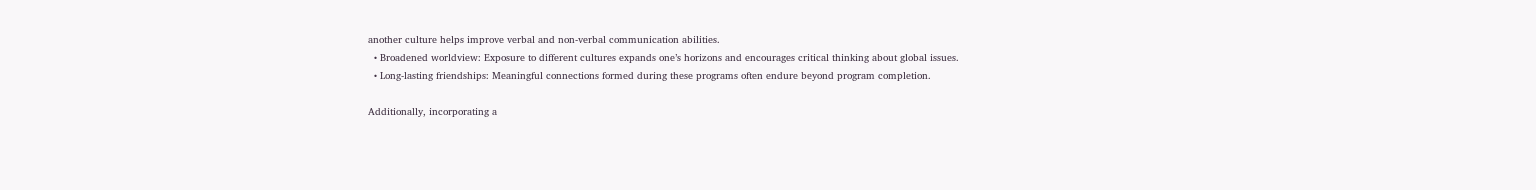another culture helps improve verbal and non-verbal communication abilities.
  • Broadened worldview: Exposure to different cultures expands one’s horizons and encourages critical thinking about global issues.
  • Long-lasting friendships: Meaningful connections formed during these programs often endure beyond program completion.

Additionally, incorporating a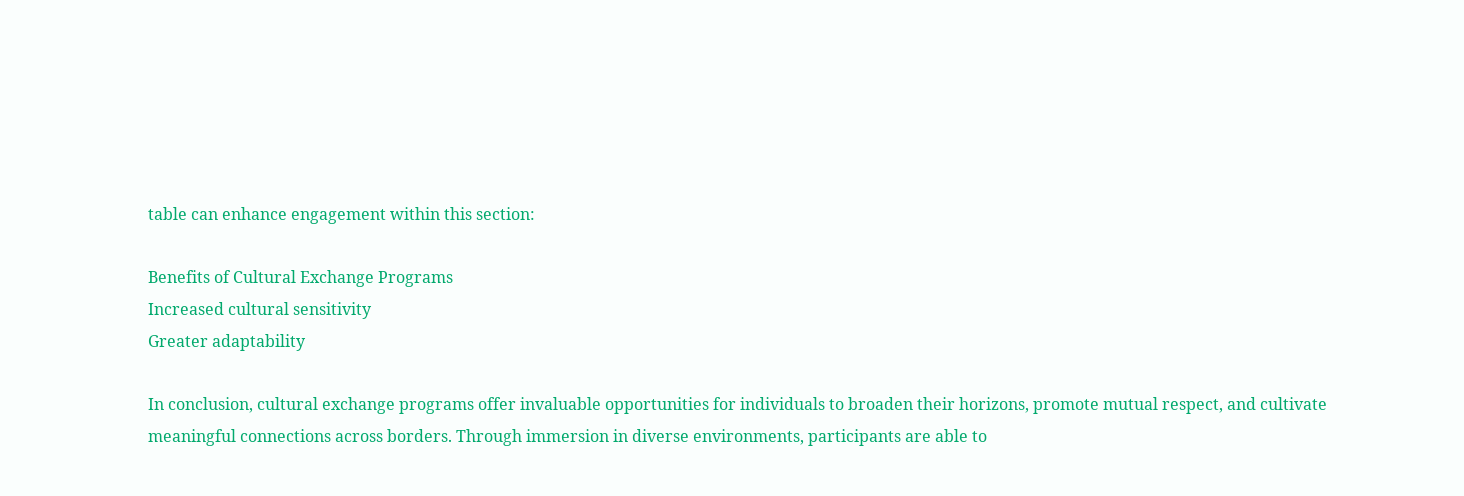table can enhance engagement within this section:

Benefits of Cultural Exchange Programs
Increased cultural sensitivity
Greater adaptability

In conclusion, cultural exchange programs offer invaluable opportunities for individuals to broaden their horizons, promote mutual respect, and cultivate meaningful connections across borders. Through immersion in diverse environments, participants are able to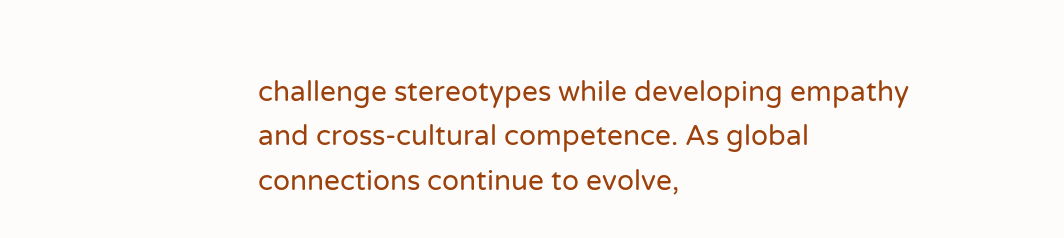challenge stereotypes while developing empathy and cross-cultural competence. As global connections continue to evolve,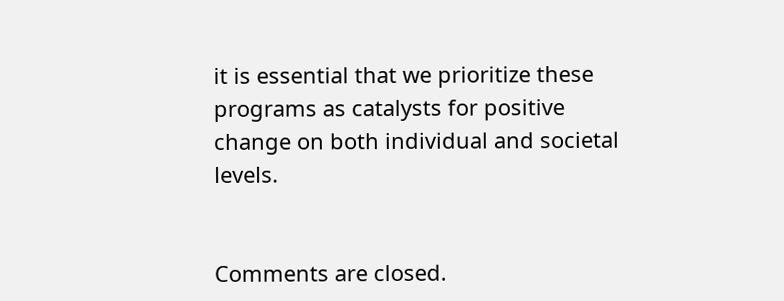it is essential that we prioritize these programs as catalysts for positive change on both individual and societal levels.


Comments are closed.